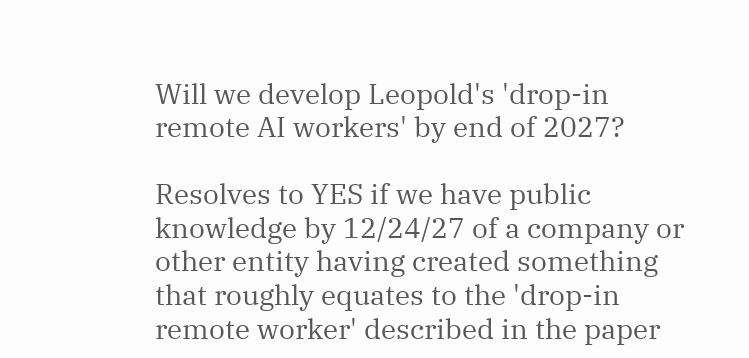Will we develop Leopold's 'drop-in remote AI workers' by end of 2027?

Resolves to YES if we have public knowledge by 12/24/27 of a company or other entity having created something that roughly equates to the 'drop-in remote worker' described in the paper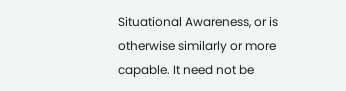Situational Awareness, or is otherwise similarly or more capable. It need not be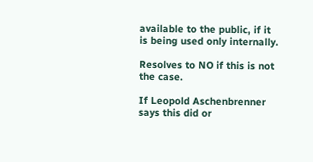available to the public, if it is being used only internally.

Resolves to NO if this is not the case.

If Leopold Aschenbrenner says this did or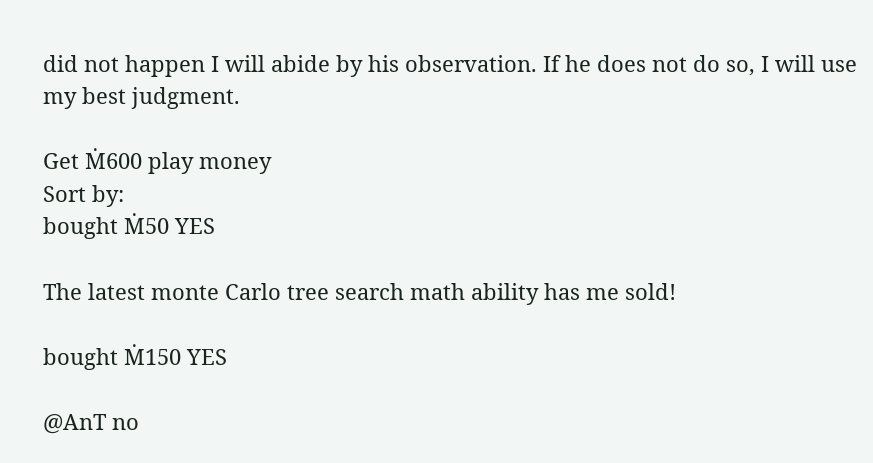did not happen I will abide by his observation. If he does not do so, I will use my best judgment.

Get Ṁ600 play money
Sort by:
bought Ṁ50 YES

The latest monte Carlo tree search math ability has me sold!

bought Ṁ150 YES

@AnT no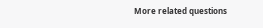More related questions